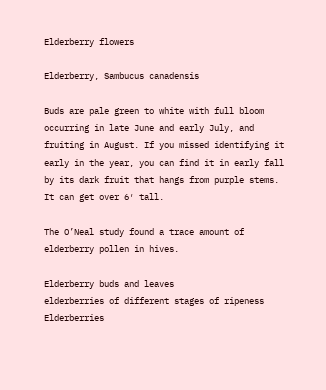Elderberry flowers

Elderberry, Sambucus canadensis

Buds are pale green to white with full bloom occurring in late June and early July, and fruiting in August. If you missed identifying it early in the year, you can find it in early fall by its dark fruit that hangs from purple stems. It can get over 6′ tall.

The O’Neal study found a trace amount of elderberry pollen in hives.

Elderberry buds and leaves
elderberries of different stages of ripeness
Elderberries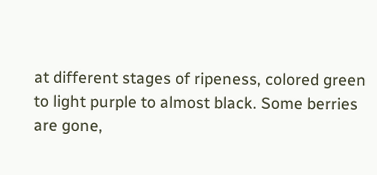at different stages of ripeness, colored green to light purple to almost black. Some berries are gone,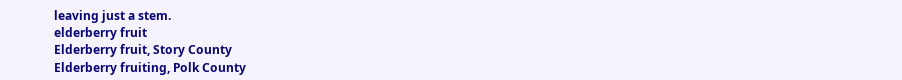leaving just a stem.
elderberry fruit
Elderberry fruit, Story County
Elderberry fruiting, Polk County